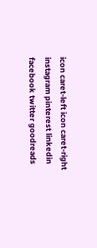icon caret-left icon caret-right instagram pinterest linkedin facebook twitter goodreads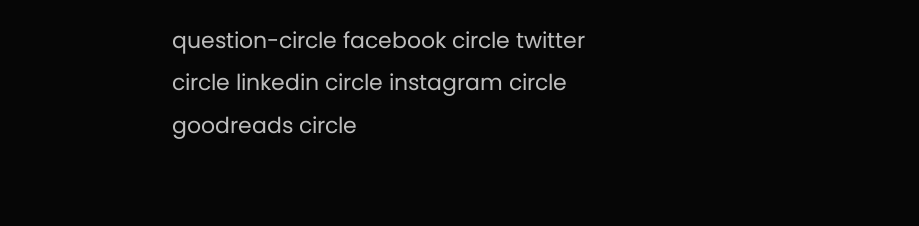question-circle facebook circle twitter circle linkedin circle instagram circle goodreads circle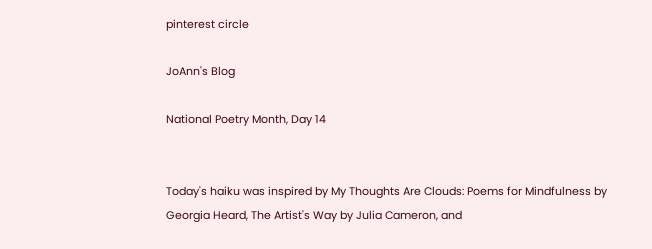pinterest circle

JoAnn's Blog

National Poetry Month, Day 14


Today's haiku was inspired by My Thoughts Are Clouds: Poems for Mindfulness by Georgia Heard, The Artist's Way by Julia Cameron, and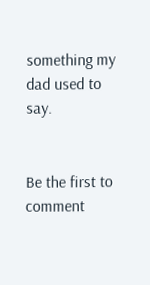something my dad used to say.


Be the first to comment